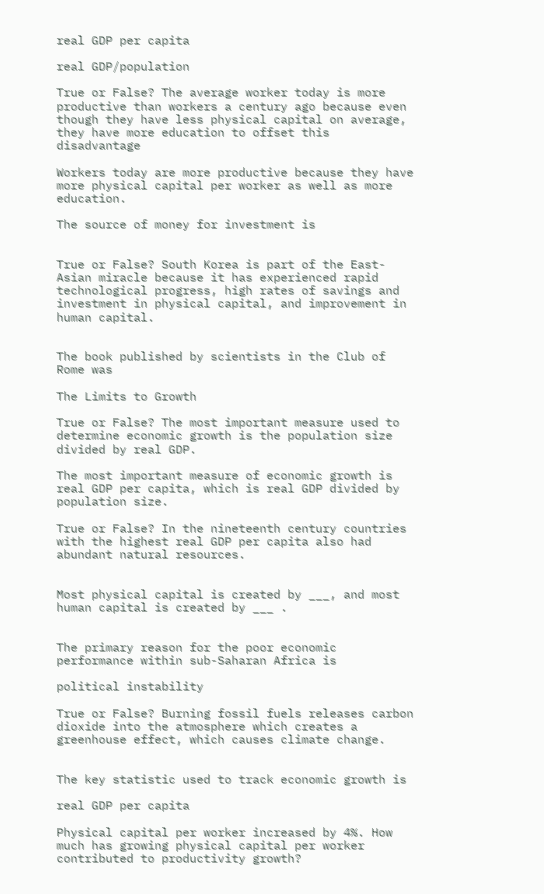real GDP per capita

real GDP/population

True or False? The average worker today is more productive than workers a century ago because even though they have less physical capital on average, they have more education to offset this disadvantage

Workers today are more productive because they have more physical capital per worker as well as more education.

The source of money for investment is


True or False? South Korea is part of the East-Asian miracle because it has experienced rapid technological progress, high rates of savings and investment in physical capital, and improvement in human capital.


The book published by scientists in the Club of Rome was

The Limits to Growth

True or False? The most important measure used to determine economic growth is the population size divided by real GDP.

The most important measure of economic growth is real GDP per capita, which is real GDP divided by population size.

True or False? In the nineteenth century countries with the highest real GDP per capita also had abundant natural resources.


Most physical capital is created by ___, and most human capital is created by ___ .


The primary reason for the poor economic performance within sub-Saharan Africa is

political instability

True or False? Burning fossil fuels releases carbon dioxide into the atmosphere which creates a greenhouse effect, which causes climate change.


The key statistic used to track economic growth is

real GDP per capita

Physical capital per worker increased by 4%. How much has growing physical capital per worker contributed to productivity growth?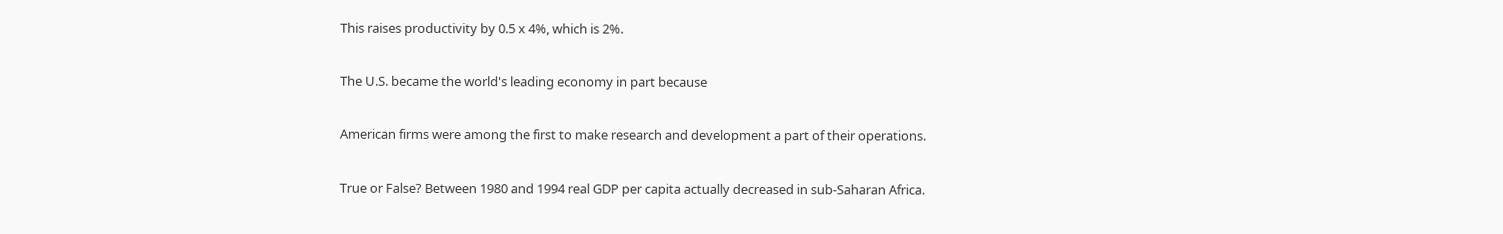This raises productivity by 0.5 x 4%, which is 2%.

The U.S. became the world's leading economy in part because

American firms were among the first to make research and development a part of their operations.

True or False? Between 1980 and 1994 real GDP per capita actually decreased in sub-Saharan Africa.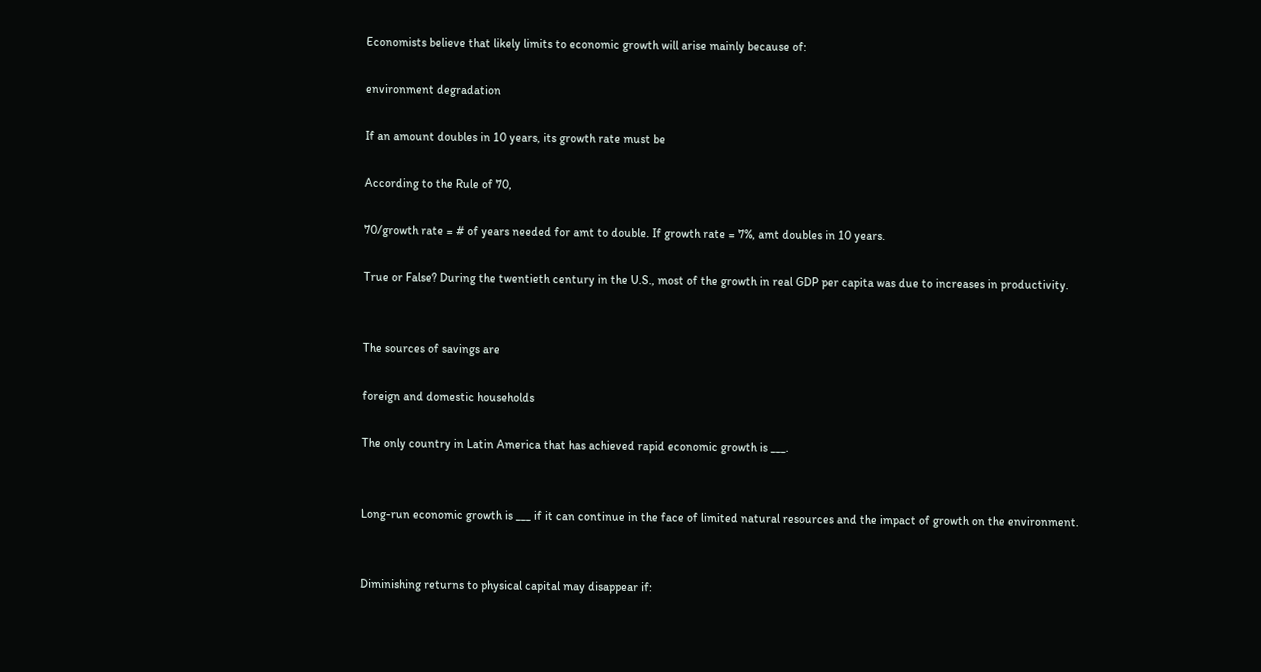Economists believe that likely limits to economic growth will arise mainly because of:

environment degradation

If an amount doubles in 10 years, its growth rate must be

According to the Rule of 70,

70/growth rate = # of years needed for amt to double. If growth rate = 7%, amt doubles in 10 years.

True or False? During the twentieth century in the U.S., most of the growth in real GDP per capita was due to increases in productivity.


The sources of savings are

foreign and domestic households

The only country in Latin America that has achieved rapid economic growth is ___.


Long-run economic growth is ___ if it can continue in the face of limited natural resources and the impact of growth on the environment.


Diminishing returns to physical capital may disappear if: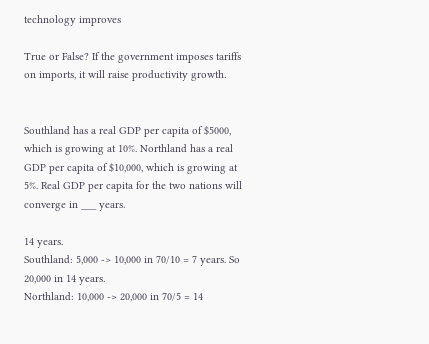technology improves

True or False? If the government imposes tariffs on imports, it will raise productivity growth.


Southland has a real GDP per capita of $5000, which is growing at 10%. Northland has a real GDP per capita of $10,000, which is growing at 5%. Real GDP per capita for the two nations will converge in ___ years.

14 years.
Southland: 5,000 -> 10,000 in 70/10 = 7 years. So 20,000 in 14 years.
Northland: 10,000 -> 20,000 in 70/5 = 14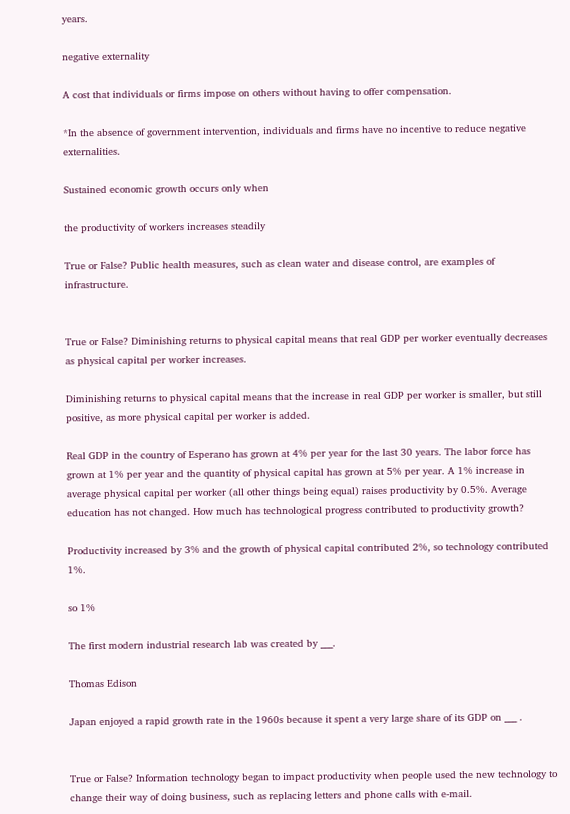years.

negative externality

A cost that individuals or firms impose on others without having to offer compensation.

*In the absence of government intervention, individuals and firms have no incentive to reduce negative externalities.

Sustained economic growth occurs only when

the productivity of workers increases steadily

True or False? Public health measures, such as clean water and disease control, are examples of infrastructure.


True or False? Diminishing returns to physical capital means that real GDP per worker eventually decreases as physical capital per worker increases.

Diminishing returns to physical capital means that the increase in real GDP per worker is smaller, but still positive, as more physical capital per worker is added.

Real GDP in the country of Esperano has grown at 4% per year for the last 30 years. The labor force has grown at 1% per year and the quantity of physical capital has grown at 5% per year. A 1% increase in average physical capital per worker (all other things being equal) raises productivity by 0.5%. Average education has not changed. How much has technological progress contributed to productivity growth?

Productivity increased by 3% and the growth of physical capital contributed 2%, so technology contributed 1%.

so 1%

The first modern industrial research lab was created by ___.

Thomas Edison

Japan enjoyed a rapid growth rate in the 1960s because it spent a very large share of its GDP on ___ .


True or False? Information technology began to impact productivity when people used the new technology to change their way of doing business, such as replacing letters and phone calls with e-mail.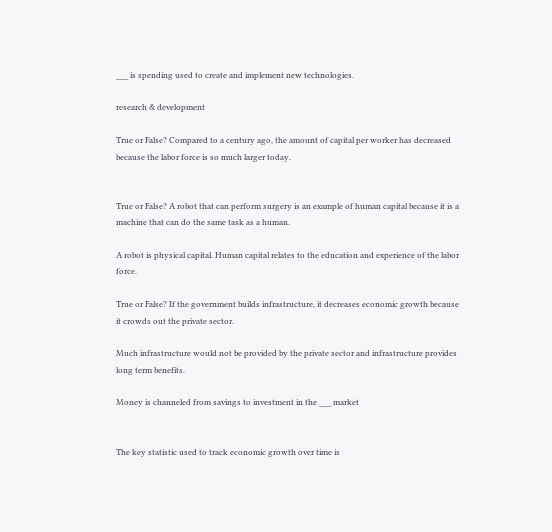___ is spending used to create and implement new technologies.

research & development

True or False? Compared to a century ago, the amount of capital per worker has decreased because the labor force is so much larger today.


True or False? A robot that can perform surgery is an example of human capital because it is a machine that can do the same task as a human.

A robot is physical capital. Human capital relates to the education and experience of the labor force.

True or False? If the government builds infrastructure, it decreases economic growth because it crowds out the private sector.

Much infrastructure would not be provided by the private sector and infrastructure provides long term benefits.

Money is channeled from savings to investment in the ___ market


The key statistic used to track economic growth over time is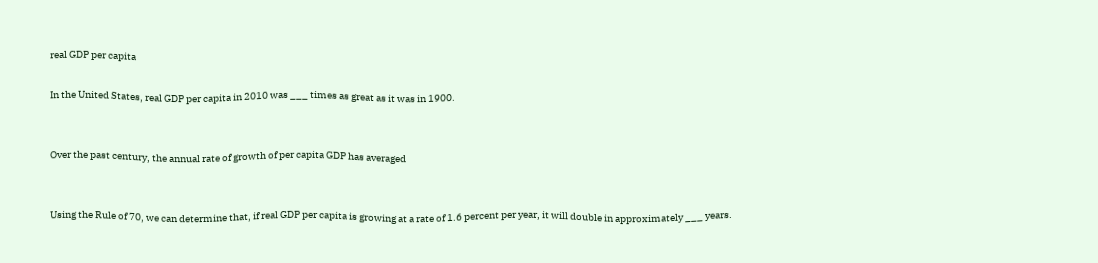real GDP per capita

In the United States, real GDP per capita in 2010 was ___ times as great as it was in 1900.


Over the past century, the annual rate of growth of per capita GDP has averaged


Using the Rule of 70, we can determine that, if real GDP per capita is growing at a rate of 1.6 percent per year, it will double in approximately ___ years.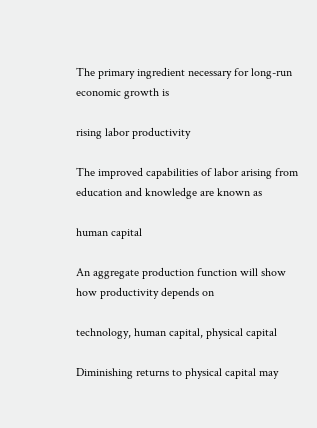The primary ingredient necessary for long-run economic growth is

rising labor productivity

The improved capabilities of labor arising from education and knowledge are known as

human capital

An aggregate production function will show how productivity depends on

technology, human capital, physical capital

Diminishing returns to physical capital may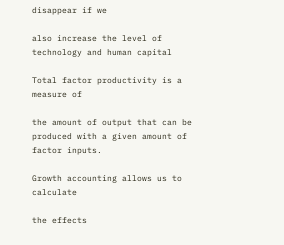disappear if we

also increase the level of technology and human capital

Total factor productivity is a measure of

the amount of output that can be produced with a given amount of factor inputs.

Growth accounting allows us to calculate

the effects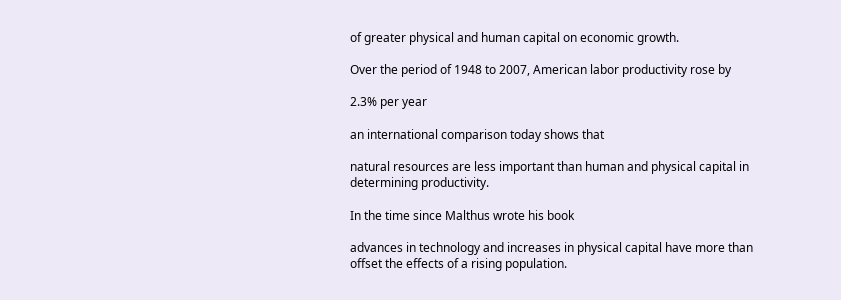of greater physical and human capital on economic growth.

Over the period of 1948 to 2007, American labor productivity rose by

2.3% per year

an international comparison today shows that

natural resources are less important than human and physical capital in determining productivity.

In the time since Malthus wrote his book

advances in technology and increases in physical capital have more than offset the effects of a rising population.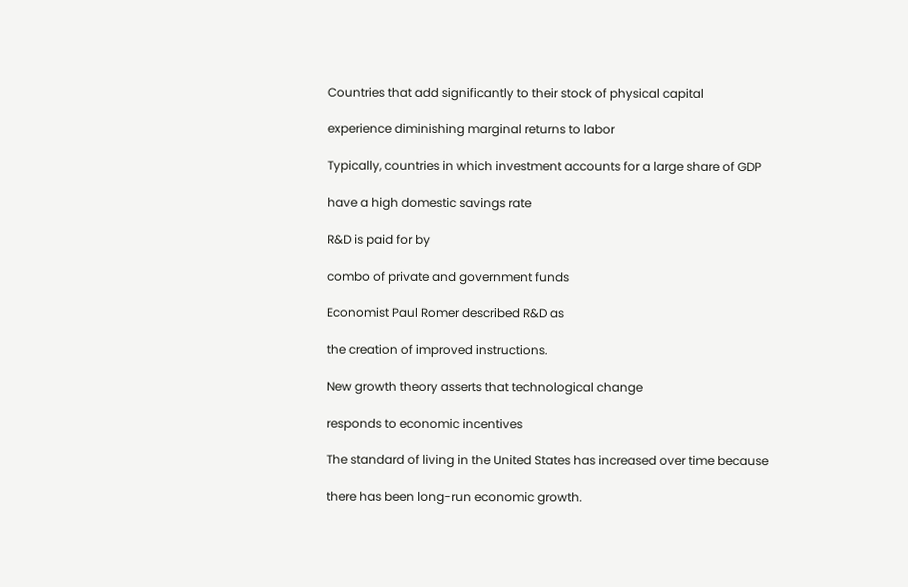Countries that add significantly to their stock of physical capital

experience diminishing marginal returns to labor

Typically, countries in which investment accounts for a large share of GDP

have a high domestic savings rate

R&D is paid for by

combo of private and government funds

Economist Paul Romer described R&D as

the creation of improved instructions.

New growth theory asserts that technological change

responds to economic incentives

The standard of living in the United States has increased over time because

there has been long-run economic growth.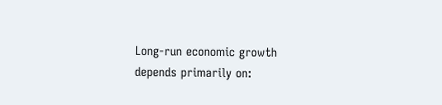Long-run economic growth depends primarily on: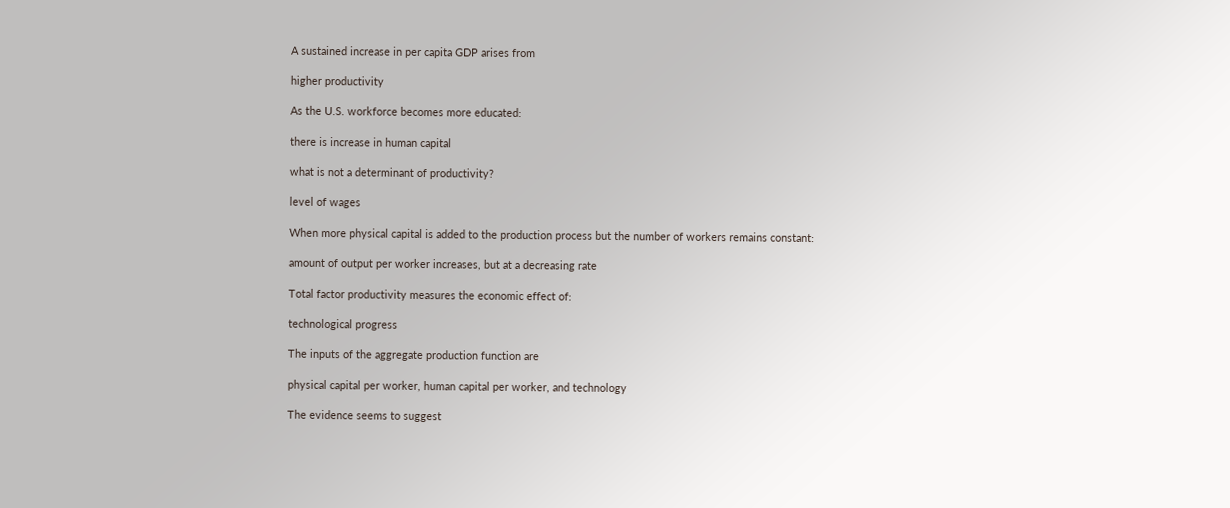A sustained increase in per capita GDP arises from

higher productivity

As the U.S. workforce becomes more educated:

there is increase in human capital

what is not a determinant of productivity?

level of wages

When more physical capital is added to the production process but the number of workers remains constant:

amount of output per worker increases, but at a decreasing rate

Total factor productivity measures the economic effect of:

technological progress

The inputs of the aggregate production function are

physical capital per worker, human capital per worker, and technology

The evidence seems to suggest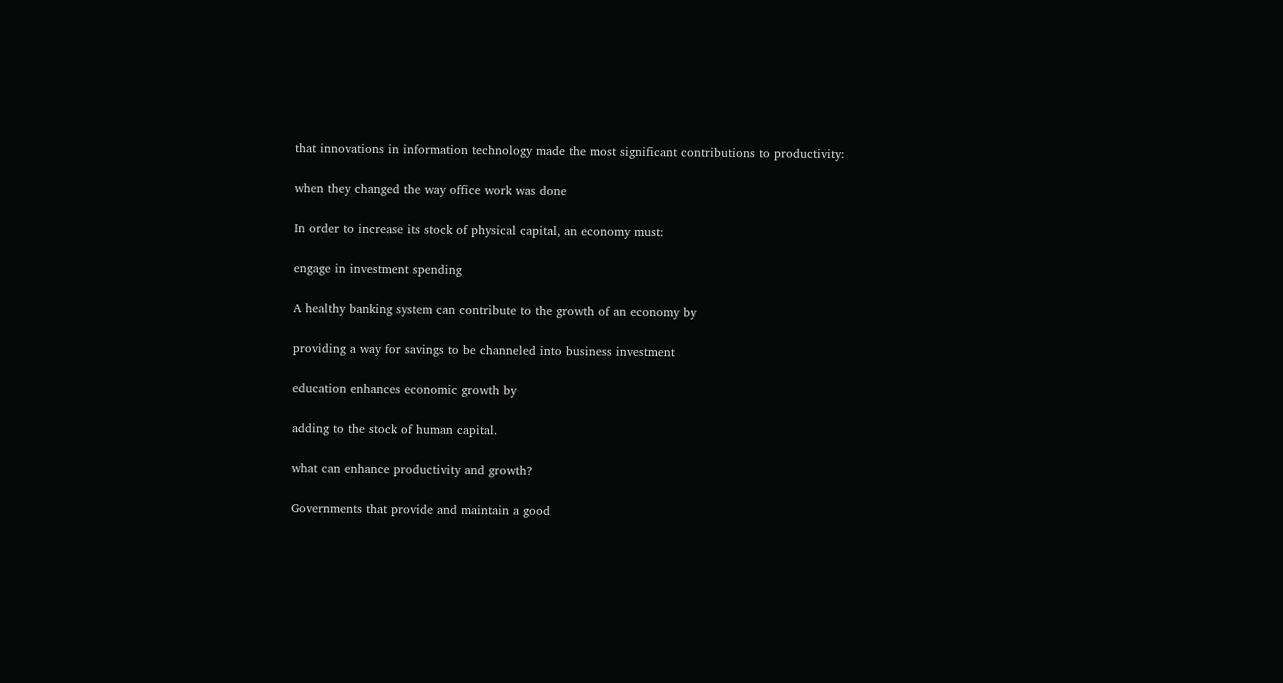that innovations in information technology made the most significant contributions to productivity:

when they changed the way office work was done

In order to increase its stock of physical capital, an economy must:

engage in investment spending

A healthy banking system can contribute to the growth of an economy by

providing a way for savings to be channeled into business investment

education enhances economic growth by

adding to the stock of human capital.

what can enhance productivity and growth?

Governments that provide and maintain a good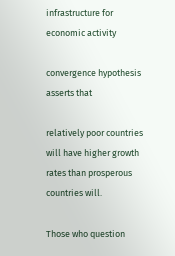infrastructure for economic activity

convergence hypothesis asserts that

relatively poor countries will have higher growth rates than prosperous countries will.

Those who question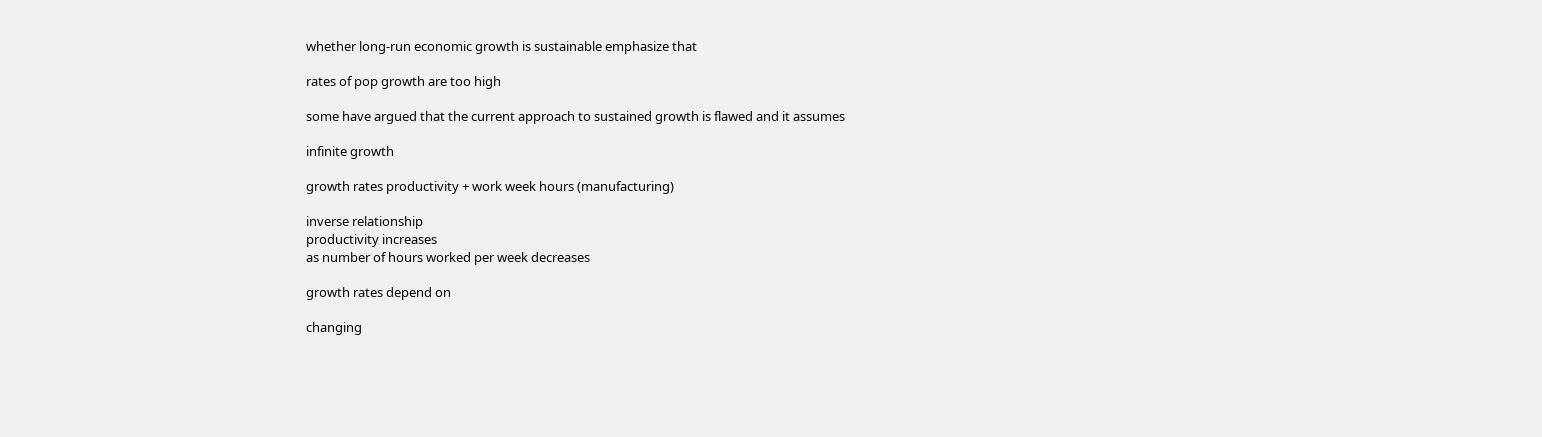whether long-run economic growth is sustainable emphasize that

rates of pop growth are too high

some have argued that the current approach to sustained growth is flawed and it assumes

infinite growth

growth rates productivity + work week hours (manufacturing)

inverse relationship
productivity increases
as number of hours worked per week decreases

growth rates depend on

changing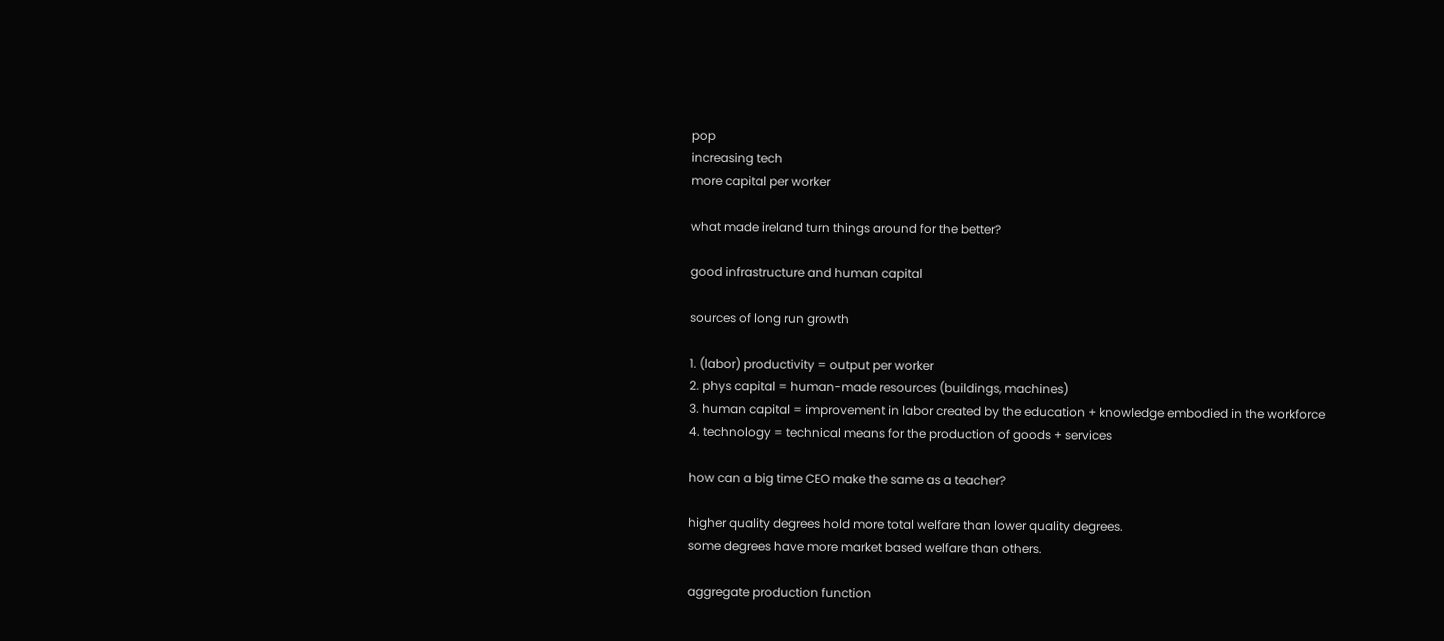pop
increasing tech
more capital per worker

what made ireland turn things around for the better?

good infrastructure and human capital

sources of long run growth

1. (labor) productivity = output per worker
2. phys capital = human-made resources (buildings, machines)
3. human capital = improvement in labor created by the education + knowledge embodied in the workforce
4. technology = technical means for the production of goods + services

how can a big time CEO make the same as a teacher?

higher quality degrees hold more total welfare than lower quality degrees.
some degrees have more market based welfare than others.

aggregate production function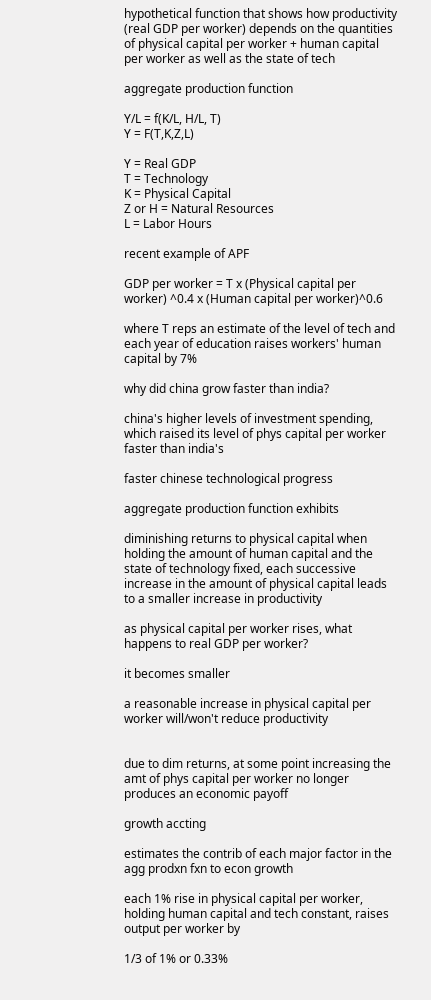hypothetical function that shows how productivity (real GDP per worker) depends on the quantities of physical capital per worker + human capital per worker as well as the state of tech

aggregate production function

Y/L = f(K/L, H/L, T)
Y = F(T,K,Z,L)

Y = Real GDP
T = Technology
K = Physical Capital
Z or H = Natural Resources
L = Labor Hours

recent example of APF

GDP per worker = T x (Physical capital per worker) ^0.4 x (Human capital per worker)^0.6

where T reps an estimate of the level of tech and each year of education raises workers' human capital by 7%

why did china grow faster than india?

china's higher levels of investment spending, which raised its level of phys capital per worker faster than india's

faster chinese technological progress

aggregate production function exhibits

diminishing returns to physical capital when holding the amount of human capital and the state of technology fixed, each successive increase in the amount of physical capital leads to a smaller increase in productivity

as physical capital per worker rises, what happens to real GDP per worker?

it becomes smaller

a reasonable increase in physical capital per worker will/won't reduce productivity


due to dim returns, at some point increasing the amt of phys capital per worker no longer produces an economic payoff

growth accting

estimates the contrib of each major factor in the agg prodxn fxn to econ growth

each 1% rise in physical capital per worker, holding human capital and tech constant, raises output per worker by

1/3 of 1% or 0.33%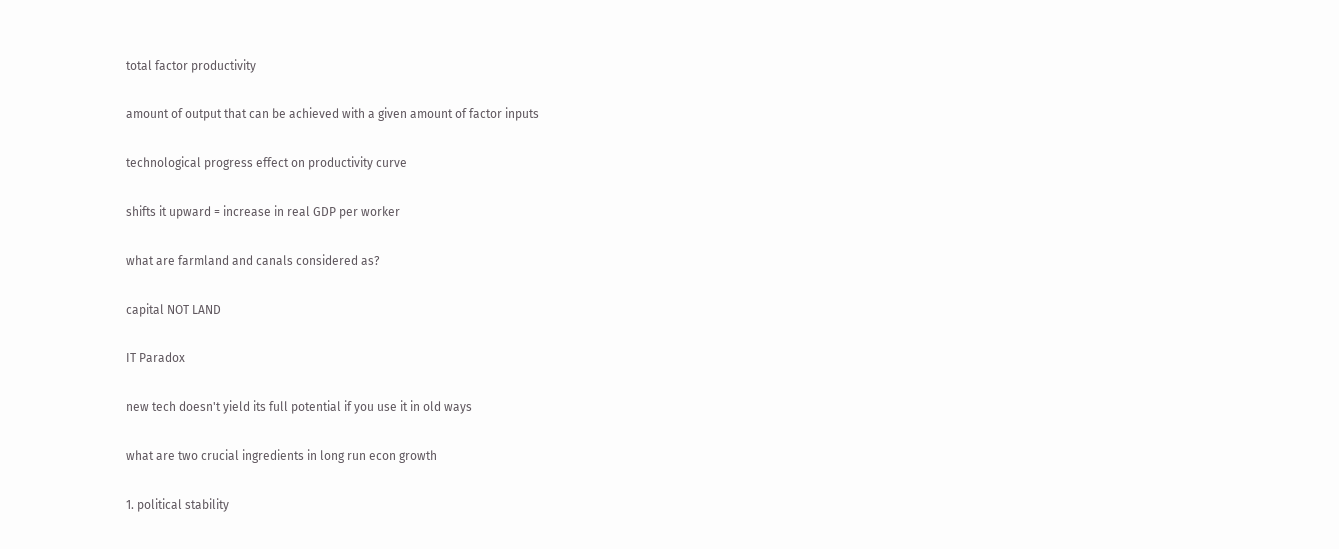total factor productivity

amount of output that can be achieved with a given amount of factor inputs

technological progress effect on productivity curve

shifts it upward = increase in real GDP per worker

what are farmland and canals considered as?

capital NOT LAND

IT Paradox

new tech doesn't yield its full potential if you use it in old ways

what are two crucial ingredients in long run econ growth

1. political stability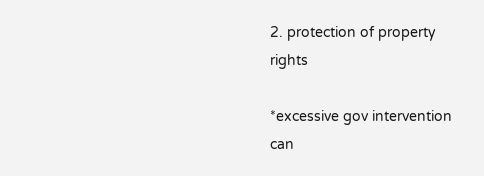2. protection of property rights

*excessive gov intervention can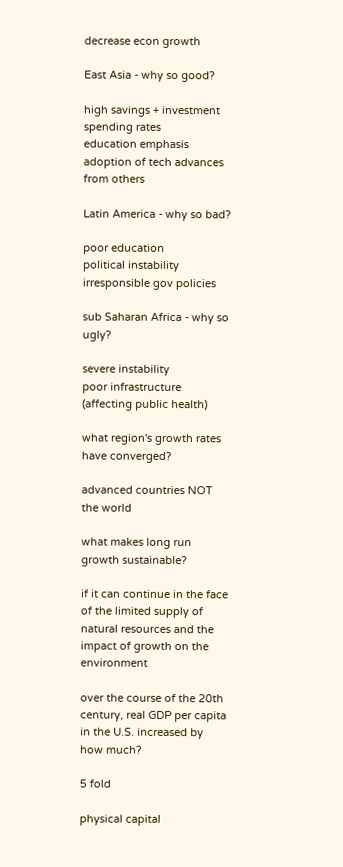decrease econ growth

East Asia - why so good?

high savings + investment spending rates
education emphasis
adoption of tech advances from others

Latin America - why so bad?

poor education
political instability
irresponsible gov policies

sub Saharan Africa - why so ugly?

severe instability
poor infrastructure (affecting public health)

what region's growth rates have converged?

advanced countries NOT the world

what makes long run growth sustainable?

if it can continue in the face of the limited supply of natural resources and the impact of growth on the environment

over the course of the 20th century, real GDP per capita in the U.S. increased by how much?

5 fold

physical capital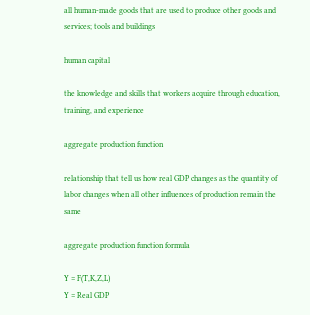all human-made goods that are used to produce other goods and services; tools and buildings

human capital

the knowledge and skills that workers acquire through education, training, and experience

aggregate production function

relationship that tell us how real GDP changes as the quantity of labor changes when all other influences of production remain the same

aggregate production function formula

Y = F(T,K,Z,L)
Y = Real GDP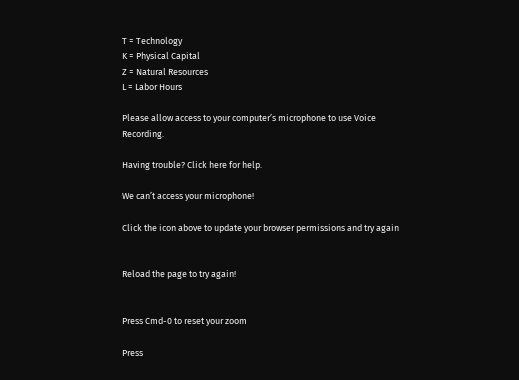T = Technology
K = Physical Capital
Z = Natural Resources
L = Labor Hours

Please allow access to your computer’s microphone to use Voice Recording.

Having trouble? Click here for help.

We can’t access your microphone!

Click the icon above to update your browser permissions and try again


Reload the page to try again!


Press Cmd-0 to reset your zoom

Press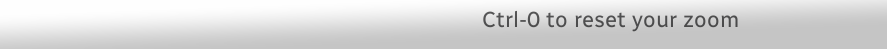Ctrl-0 to reset your zoom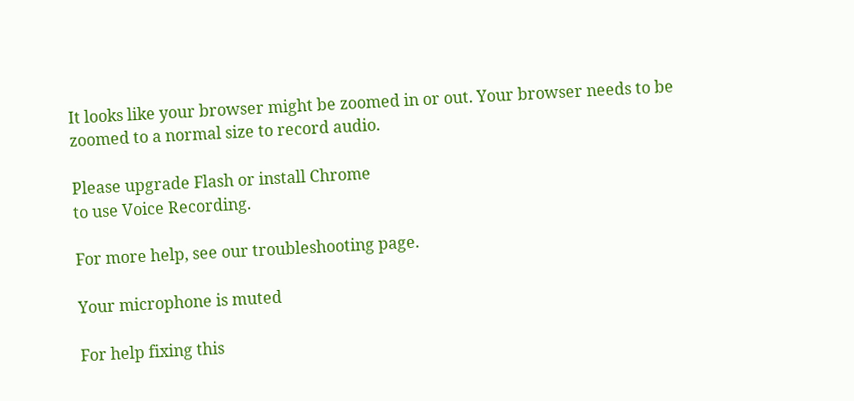It looks like your browser might be zoomed in or out. Your browser needs to be zoomed to a normal size to record audio.

Please upgrade Flash or install Chrome
to use Voice Recording.

For more help, see our troubleshooting page.

Your microphone is muted

For help fixing this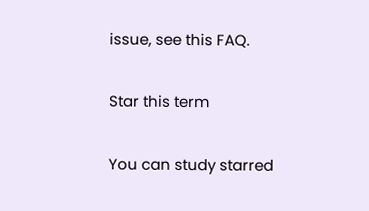issue, see this FAQ.

Star this term

You can study starred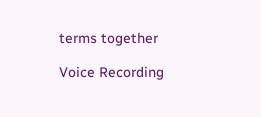terms together

Voice Recording